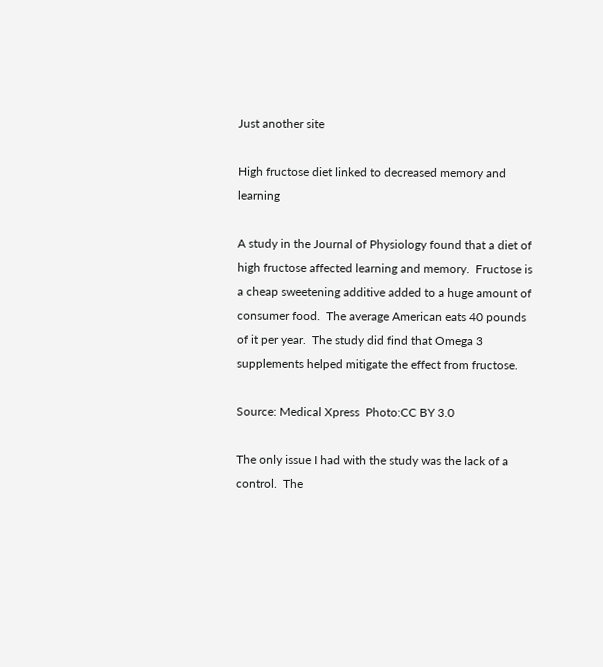Just another site

High fructose diet linked to decreased memory and learning

A study in the Journal of Physiology found that a diet of high fructose affected learning and memory.  Fructose is a cheap sweetening additive added to a huge amount of consumer food.  The average American eats 40 pounds of it per year.  The study did find that Omega 3 supplements helped mitigate the effect from fructose.

Source: Medical Xpress  Photo:CC BY 3.0

The only issue I had with the study was the lack of a control.  The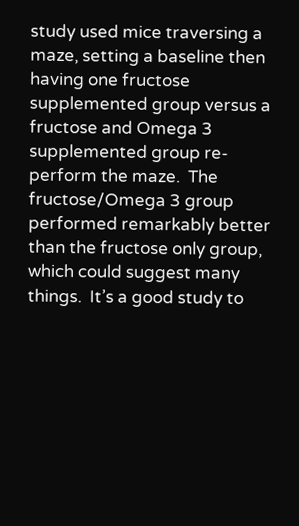study used mice traversing a maze, setting a baseline then having one fructose supplemented group versus a fructose and Omega 3 supplemented group re-perform the maze.  The fructose/Omega 3 group performed remarkably better than the fructose only group, which could suggest many things.  It’s a good study to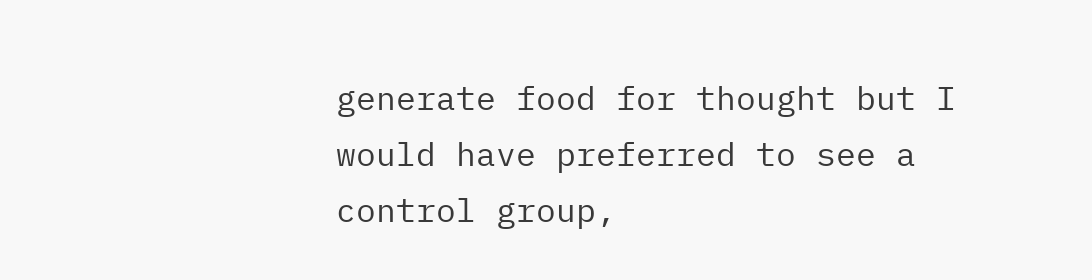generate food for thought but I would have preferred to see a control group,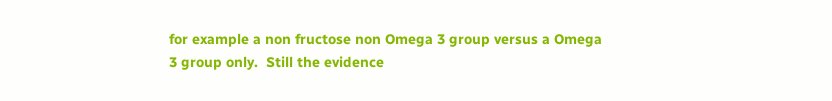for example a non fructose non Omega 3 group versus a Omega 3 group only.  Still the evidence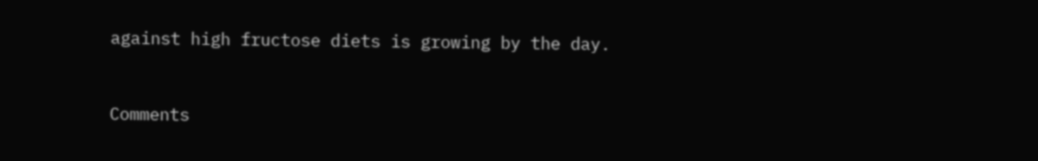against high fructose diets is growing by the day.


Comments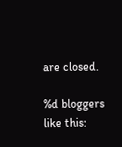are closed.

%d bloggers like this: